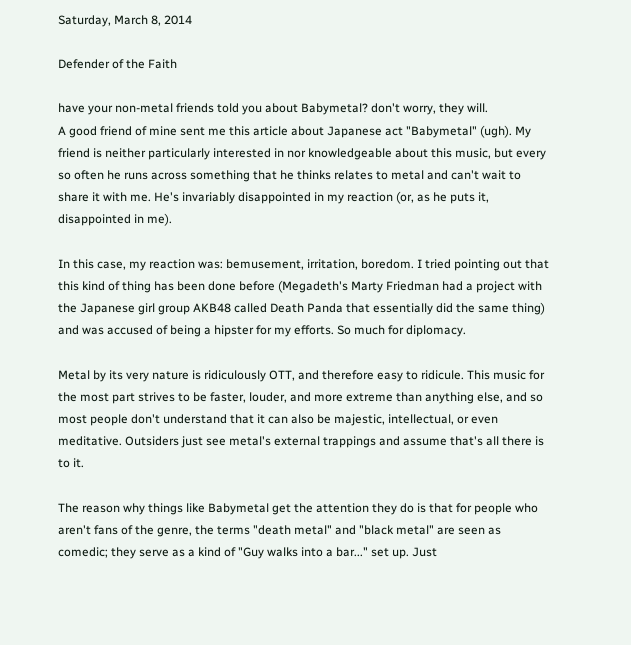Saturday, March 8, 2014

Defender of the Faith

have your non-metal friends told you about Babymetal? don't worry, they will.
A good friend of mine sent me this article about Japanese act "Babymetal" (ugh). My friend is neither particularly interested in nor knowledgeable about this music, but every so often he runs across something that he thinks relates to metal and can't wait to share it with me. He's invariably disappointed in my reaction (or, as he puts it, disappointed in me).

In this case, my reaction was: bemusement, irritation, boredom. I tried pointing out that this kind of thing has been done before (Megadeth's Marty Friedman had a project with the Japanese girl group AKB48 called Death Panda that essentially did the same thing) and was accused of being a hipster for my efforts. So much for diplomacy.

Metal by its very nature is ridiculously OTT, and therefore easy to ridicule. This music for the most part strives to be faster, louder, and more extreme than anything else, and so most people don't understand that it can also be majestic, intellectual, or even meditative. Outsiders just see metal's external trappings and assume that's all there is to it.

The reason why things like Babymetal get the attention they do is that for people who aren't fans of the genre, the terms "death metal" and "black metal" are seen as comedic; they serve as a kind of "Guy walks into a bar..." set up. Just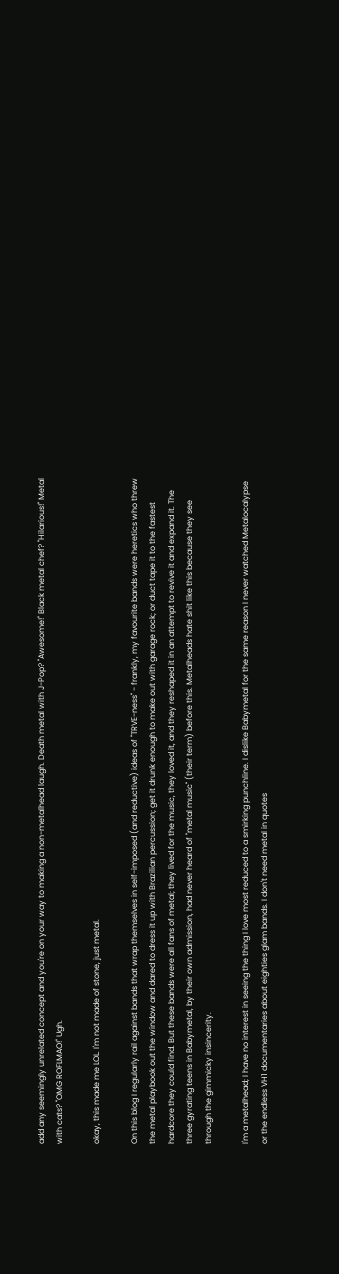add any seemingly unrelated concept and you're on your way to making a non-metalhead laugh. Death metal with J-Pop? "Awesome!" Black metal chef? "Hilarious!" Metal with cats? "OMG ROFLMAO!" Ugh.

okay, this made me LOL. I'm not made of stone, just metal.

On this blog I regularly rail against bands that wrap themselves in self-imposed (and reductive) ideas of "TRVE-ness" - frankly, my favourite bands were heretics who threw the metal playbook out the window and dared to dress it up with Brazilian percussion; get it drunk enough to make out with garage rock; or duct tape it to the fastest hardcore they could find. But these bands were all fans of metal; they lived for the music, they loved it, and they reshaped it in an attempt to revive it and expand it. The three gyrating teens in Babymetal, by their own admission, had never heard of "metal music" (their term) before this. Metalheads hate shit like this because they see through the gimmicky insincerity.

I'm a metalhead; I have no interest in seeing the thing I love most reduced to a smirking punchline. I dislike Babymetal for the same reason I never watched Metalocalypse or the endless VH1 documentaries about eighties glam bands. I don't need metal in quotes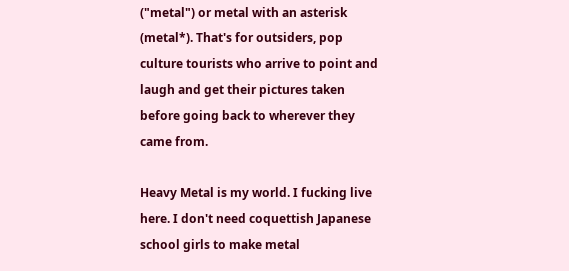("metal") or metal with an asterisk (metal*). That's for outsiders, pop culture tourists who arrive to point and laugh and get their pictures taken before going back to wherever they came from.

Heavy Metal is my world. I fucking live here. I don't need coquettish Japanese school girls to make metal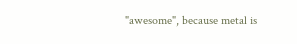"awesome", because metal is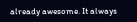already awesome. It always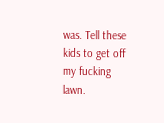was. Tell these kids to get off my fucking lawn.